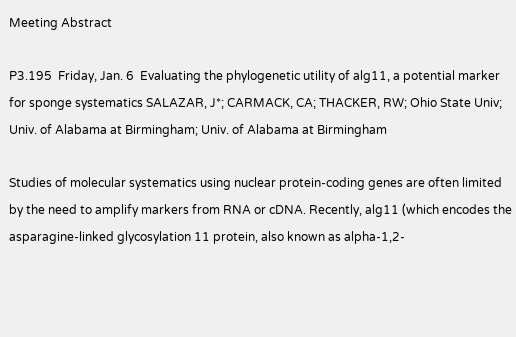Meeting Abstract

P3.195  Friday, Jan. 6  Evaluating the phylogenetic utility of alg11, a potential marker for sponge systematics SALAZAR, J*; CARMACK, CA; THACKER, RW; Ohio State Univ; Univ. of Alabama at Birmingham; Univ. of Alabama at Birmingham

Studies of molecular systematics using nuclear protein-coding genes are often limited by the need to amplify markers from RNA or cDNA. Recently, alg11 (which encodes the asparagine-linked glycosylation 11 protein, also known as alpha-1,2-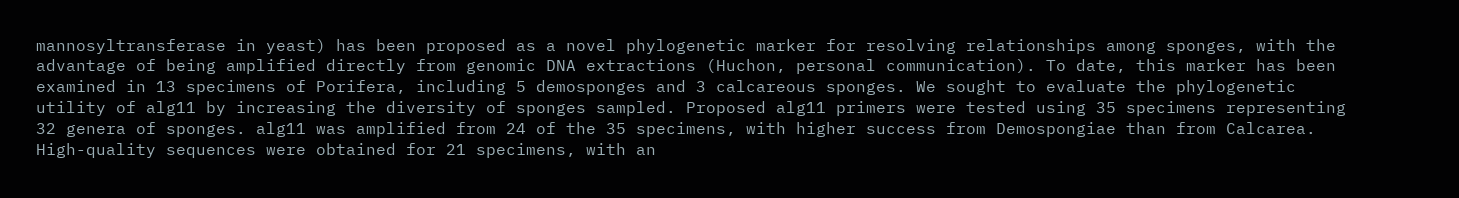mannosyltransferase in yeast) has been proposed as a novel phylogenetic marker for resolving relationships among sponges, with the advantage of being amplified directly from genomic DNA extractions (Huchon, personal communication). To date, this marker has been examined in 13 specimens of Porifera, including 5 demosponges and 3 calcareous sponges. We sought to evaluate the phylogenetic utility of alg11 by increasing the diversity of sponges sampled. Proposed alg11 primers were tested using 35 specimens representing 32 genera of sponges. alg11 was amplified from 24 of the 35 specimens, with higher success from Demospongiae than from Calcarea. High-quality sequences were obtained for 21 specimens, with an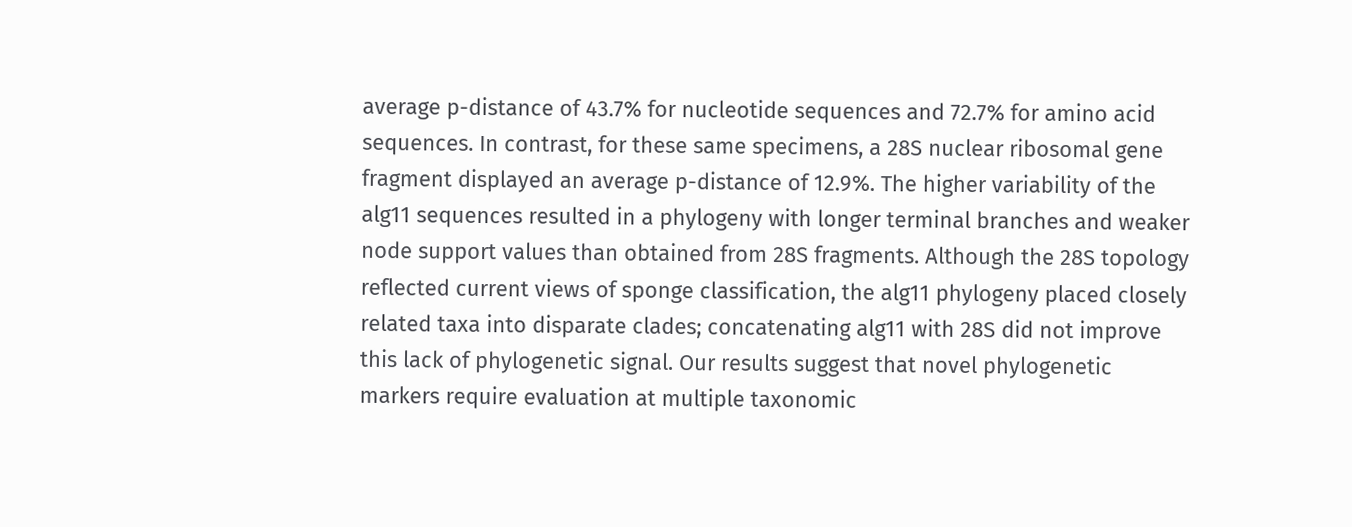average p-distance of 43.7% for nucleotide sequences and 72.7% for amino acid sequences. In contrast, for these same specimens, a 28S nuclear ribosomal gene fragment displayed an average p-distance of 12.9%. The higher variability of the alg11 sequences resulted in a phylogeny with longer terminal branches and weaker node support values than obtained from 28S fragments. Although the 28S topology reflected current views of sponge classification, the alg11 phylogeny placed closely related taxa into disparate clades; concatenating alg11 with 28S did not improve this lack of phylogenetic signal. Our results suggest that novel phylogenetic markers require evaluation at multiple taxonomic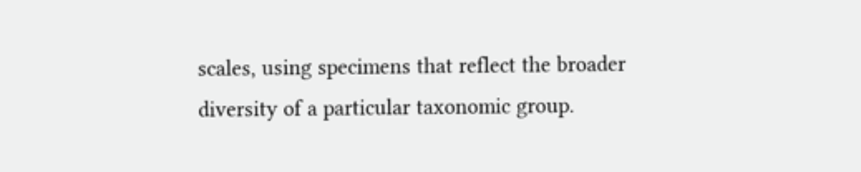scales, using specimens that reflect the broader diversity of a particular taxonomic group.